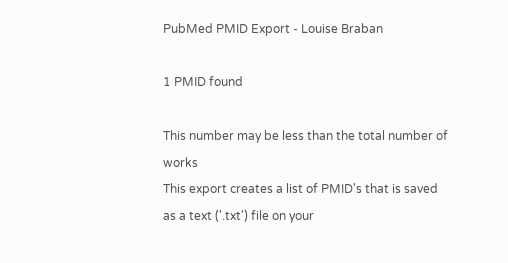PubMed PMID Export - Louise Braban

1 PMID found

This number may be less than the total number of works
This export creates a list of PMID's that is saved as a text ('.txt') file on your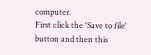computer.
First click the 'Save to file' button and then this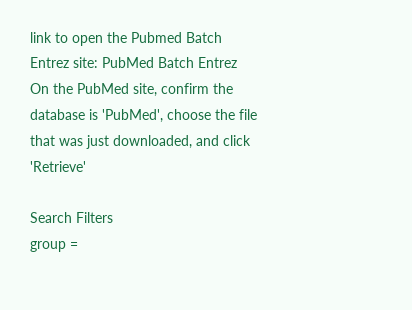link to open the Pubmed Batch Entrez site: PubMed Batch Entrez
On the PubMed site, confirm the database is 'PubMed', choose the file that was just downloaded, and click 'Retrieve'

Search Filters
group =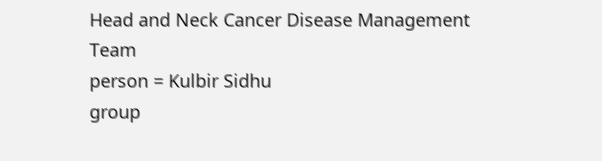Head and Neck Cancer Disease Management Team
person = Kulbir Sidhu
group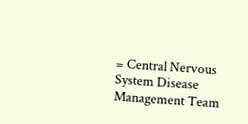= Central Nervous System Disease Management Team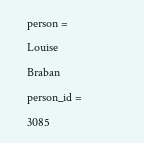person = Louise Braban
person_id = 3085